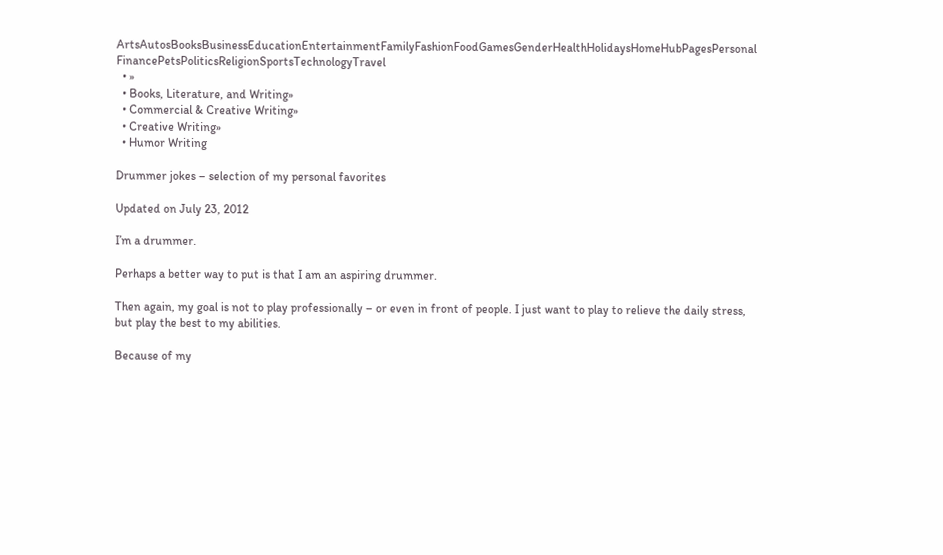ArtsAutosBooksBusinessEducationEntertainmentFamilyFashionFoodGamesGenderHealthHolidaysHomeHubPagesPersonal FinancePetsPoliticsReligionSportsTechnologyTravel
  • »
  • Books, Literature, and Writing»
  • Commercial & Creative Writing»
  • Creative Writing»
  • Humor Writing

Drummer jokes – selection of my personal favorites

Updated on July 23, 2012

I’m a drummer.

Perhaps a better way to put is that I am an aspiring drummer.

Then again, my goal is not to play professionally – or even in front of people. I just want to play to relieve the daily stress, but play the best to my abilities.

Because of my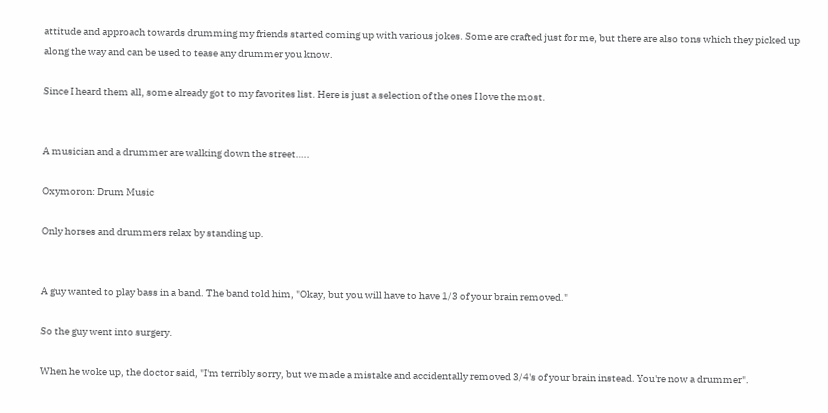attitude and approach towards drumming my friends started coming up with various jokes. Some are crafted just for me, but there are also tons which they picked up along the way and can be used to tease any drummer you know.

Since I heard them all, some already got to my favorites list. Here is just a selection of the ones I love the most.


A musician and a drummer are walking down the street…..

Oxymoron: Drum Music

Only horses and drummers relax by standing up.


A guy wanted to play bass in a band. The band told him, "Okay, but you will have to have 1/3 of your brain removed."

So the guy went into surgery.

When he woke up, the doctor said, "I'm terribly sorry, but we made a mistake and accidentally removed 3/4's of your brain instead. You're now a drummer".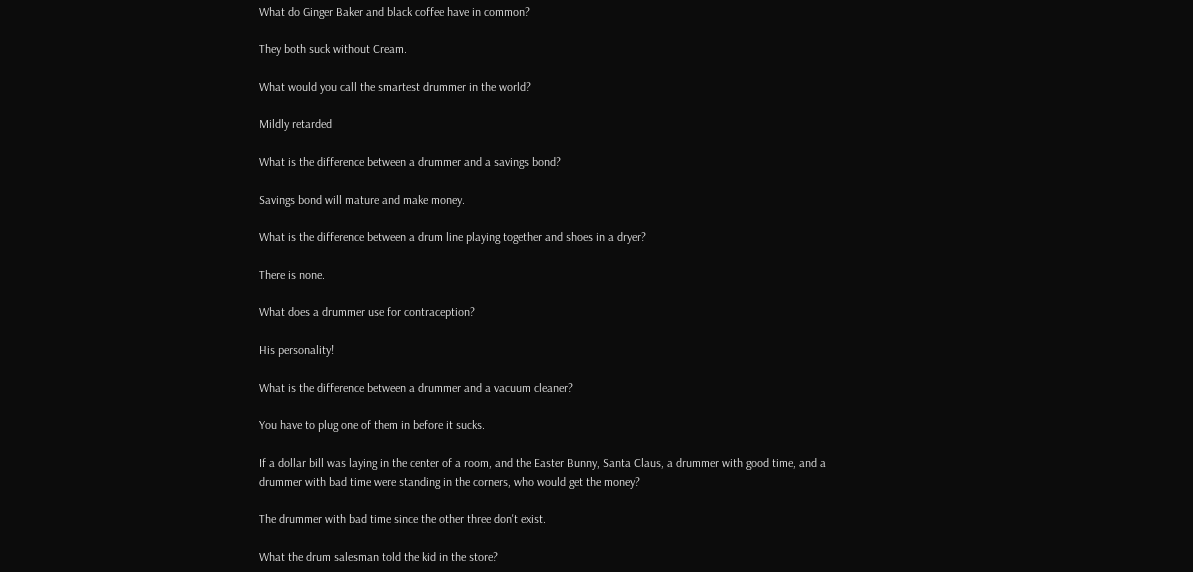What do Ginger Baker and black coffee have in common?

They both suck without Cream.

What would you call the smartest drummer in the world?

Mildly retarded

What is the difference between a drummer and a savings bond?

Savings bond will mature and make money.

What is the difference between a drum line playing together and shoes in a dryer?

There is none.

What does a drummer use for contraception?

His personality!

What is the difference between a drummer and a vacuum cleaner?

You have to plug one of them in before it sucks.

If a dollar bill was laying in the center of a room, and the Easter Bunny, Santa Claus, a drummer with good time, and a drummer with bad time were standing in the corners, who would get the money?

The drummer with bad time since the other three don't exist.

What the drum salesman told the kid in the store?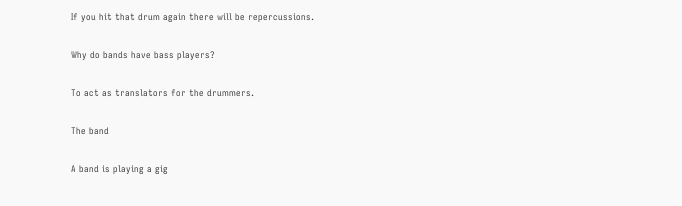If you hit that drum again there will be repercussions.

Why do bands have bass players?

To act as translators for the drummers.

The band

A band is playing a gig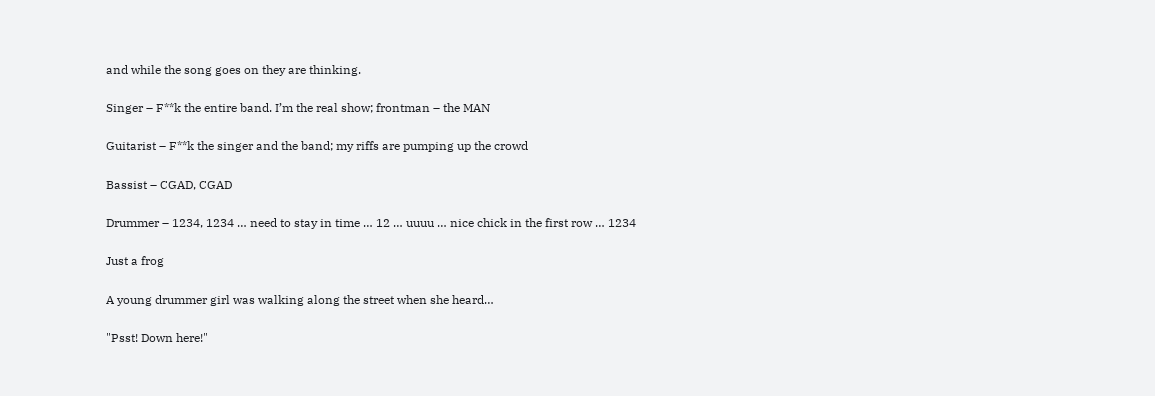and while the song goes on they are thinking.

Singer – F**k the entire band. I’m the real show; frontman – the MAN

Guitarist – F**k the singer and the band; my riffs are pumping up the crowd

Bassist – CGAD, CGAD

Drummer – 1234, 1234 … need to stay in time … 12 … uuuu … nice chick in the first row … 1234

Just a frog

A young drummer girl was walking along the street when she heard…

"Psst! Down here!"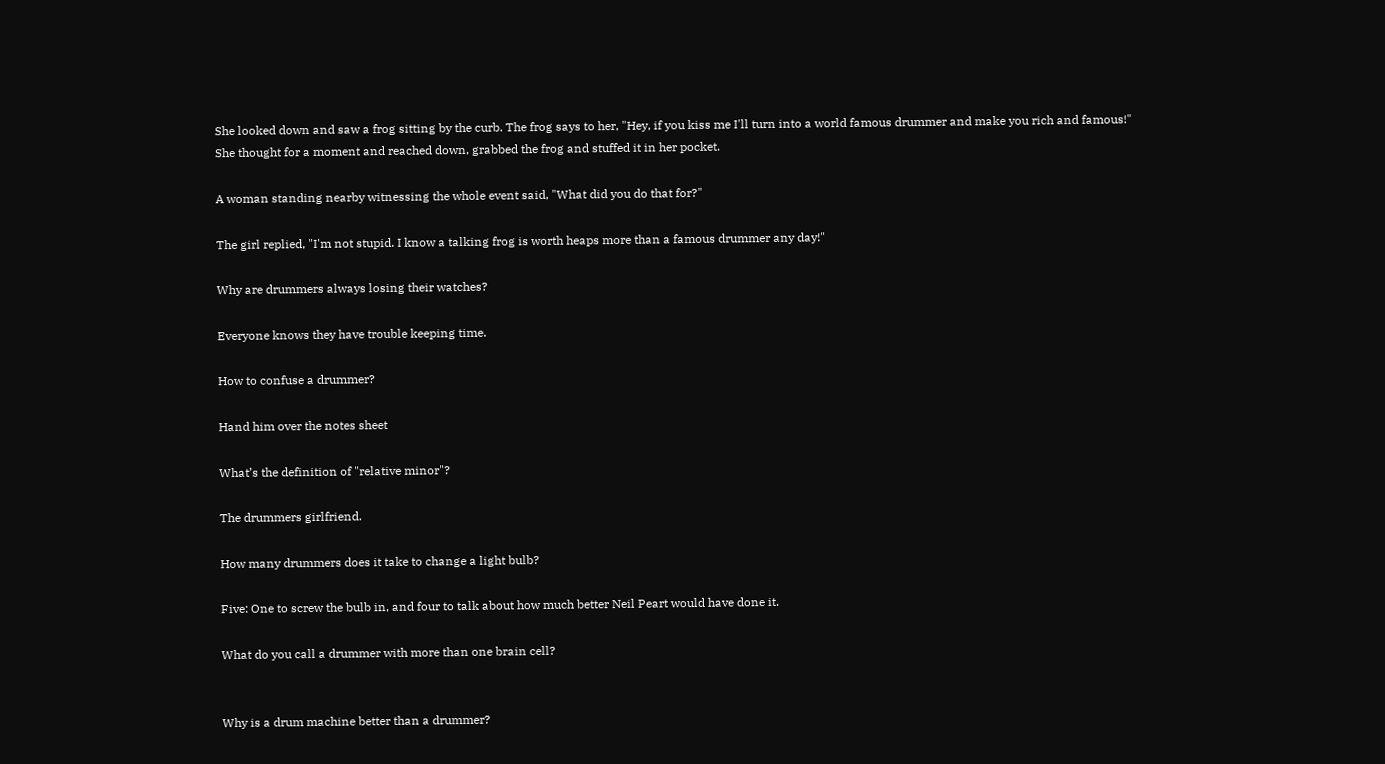She looked down and saw a frog sitting by the curb. The frog says to her, "Hey, if you kiss me I'll turn into a world famous drummer and make you rich and famous!" She thought for a moment and reached down, grabbed the frog and stuffed it in her pocket.

A woman standing nearby witnessing the whole event said, "What did you do that for?"

The girl replied, "I'm not stupid. I know a talking frog is worth heaps more than a famous drummer any day!"

Why are drummers always losing their watches?

Everyone knows they have trouble keeping time.

How to confuse a drummer?

Hand him over the notes sheet

What’s the definition of "relative minor"?

The drummers girlfriend.

How many drummers does it take to change a light bulb?

Five: One to screw the bulb in, and four to talk about how much better Neil Peart would have done it.

What do you call a drummer with more than one brain cell?


Why is a drum machine better than a drummer?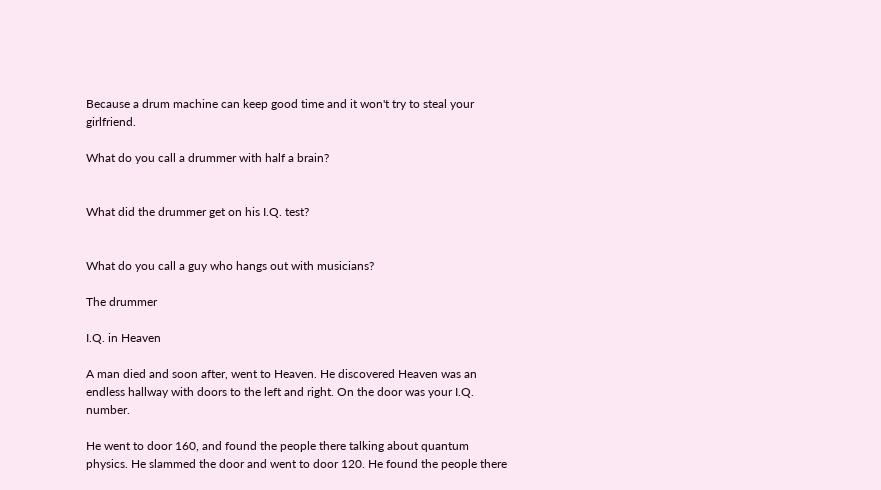Because a drum machine can keep good time and it won't try to steal your girlfriend.

What do you call a drummer with half a brain?


What did the drummer get on his I.Q. test?


What do you call a guy who hangs out with musicians?

The drummer

I.Q. in Heaven

A man died and soon after, went to Heaven. He discovered Heaven was an endless hallway with doors to the left and right. On the door was your I.Q. number.

He went to door 160, and found the people there talking about quantum physics. He slammed the door and went to door 120. He found the people there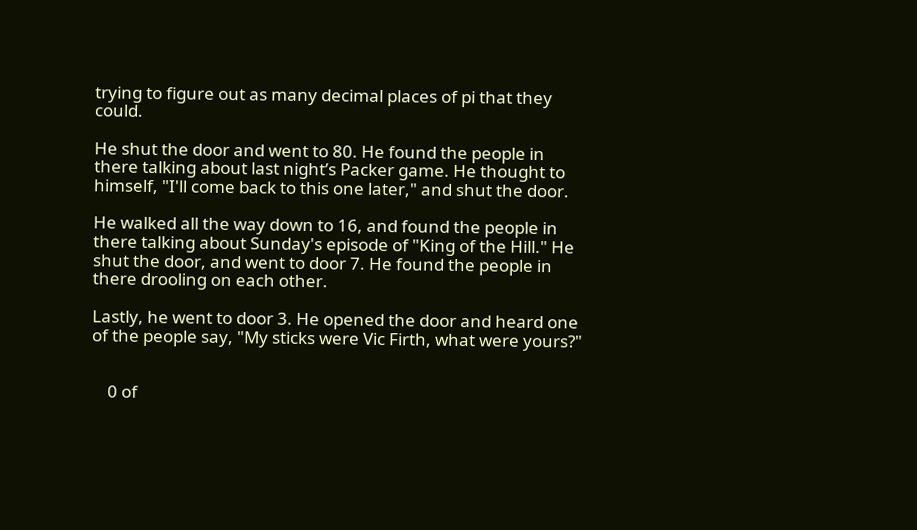trying to figure out as many decimal places of pi that they could.

He shut the door and went to 80. He found the people in there talking about last night’s Packer game. He thought to himself, "I'll come back to this one later," and shut the door.

He walked all the way down to 16, and found the people in there talking about Sunday's episode of "King of the Hill." He shut the door, and went to door 7. He found the people in there drooling on each other.

Lastly, he went to door 3. He opened the door and heard one of the people say, "My sticks were Vic Firth, what were yours?"


    0 of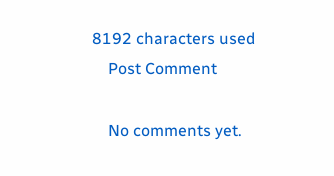8192 characters used
    Post Comment

    No comments yet.